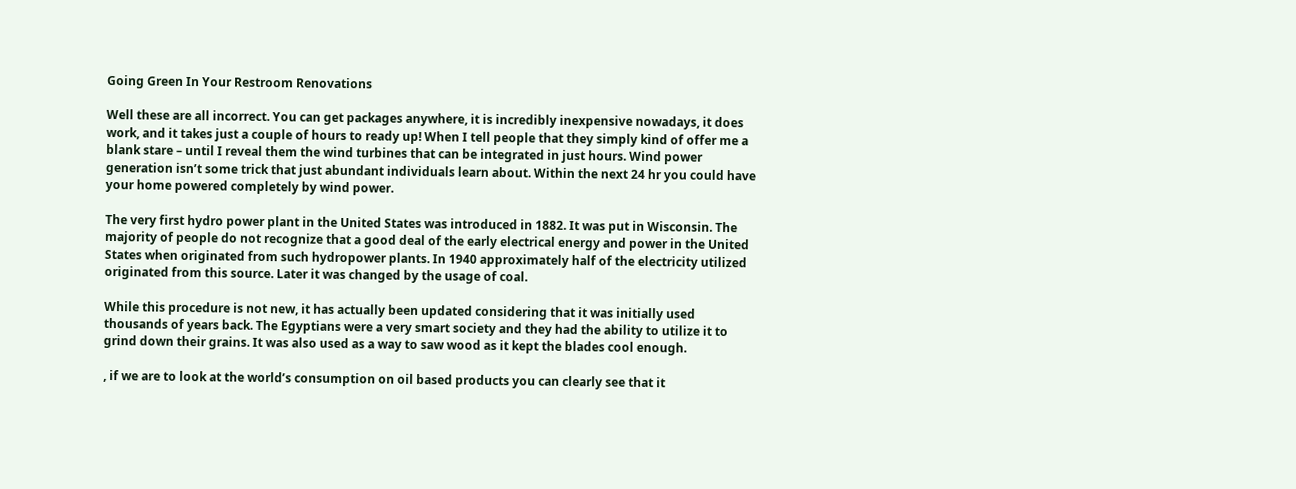Going Green In Your Restroom Renovations

Well these are all incorrect. You can get packages anywhere, it is incredibly inexpensive nowadays, it does work, and it takes just a couple of hours to ready up! When I tell people that they simply kind of offer me a blank stare – until I reveal them the wind turbines that can be integrated in just hours. Wind power generation isn’t some trick that just abundant individuals learn about. Within the next 24 hr you could have your home powered completely by wind power.

The very first hydro power plant in the United States was introduced in 1882. It was put in Wisconsin. The majority of people do not recognize that a good deal of the early electrical energy and power in the United States when originated from such hydropower plants. In 1940 approximately half of the electricity utilized originated from this source. Later it was changed by the usage of coal.

While this procedure is not new, it has actually been updated considering that it was initially used thousands of years back. The Egyptians were a very smart society and they had the ability to utilize it to grind down their grains. It was also used as a way to saw wood as it kept the blades cool enough.

, if we are to look at the world’s consumption on oil based products you can clearly see that it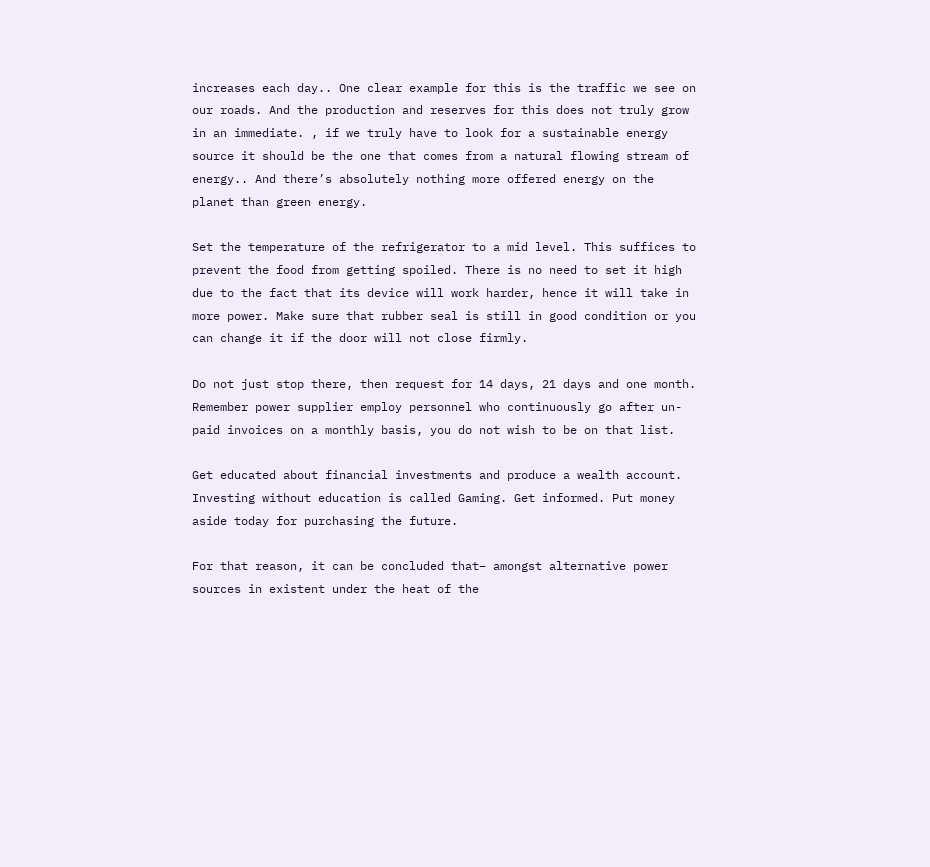increases each day.. One clear example for this is the traffic we see on our roads. And the production and reserves for this does not truly grow in an immediate. , if we truly have to look for a sustainable energy source it should be the one that comes from a natural flowing stream of energy.. And there’s absolutely nothing more offered energy on the planet than green energy.

Set the temperature of the refrigerator to a mid level. This suffices to prevent the food from getting spoiled. There is no need to set it high due to the fact that its device will work harder, hence it will take in more power. Make sure that rubber seal is still in good condition or you can change it if the door will not close firmly.

Do not just stop there, then request for 14 days, 21 days and one month. Remember power supplier employ personnel who continuously go after un-paid invoices on a monthly basis, you do not wish to be on that list.

Get educated about financial investments and produce a wealth account. Investing without education is called Gaming. Get informed. Put money aside today for purchasing the future.

For that reason, it can be concluded that– amongst alternative power sources in existent under the heat of the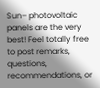Sun– photovoltaic panels are the very best! Feel totally free to post remarks, questions, recommendations, or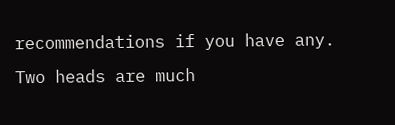recommendations if you have any. Two heads are much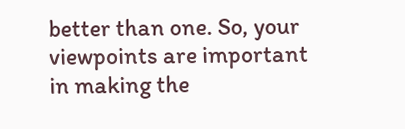better than one. So, your viewpoints are important in making the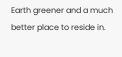Earth greener and a much better place to reside in.